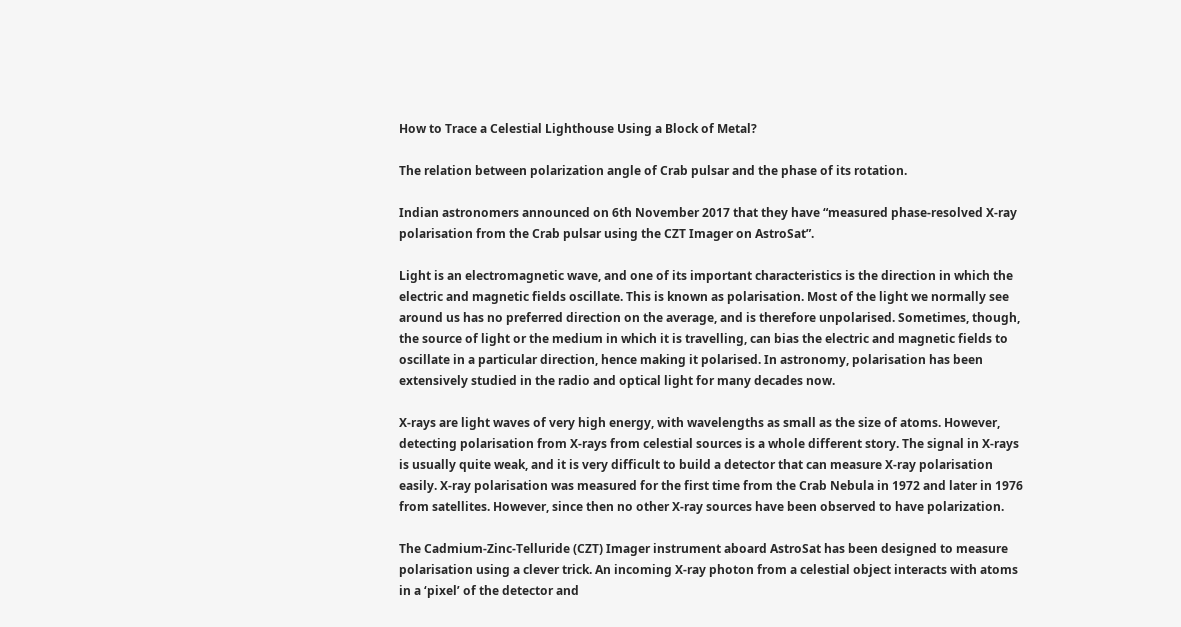How to Trace a Celestial Lighthouse Using a Block of Metal?

The relation between polarization angle of Crab pulsar and the phase of its rotation.

Indian astronomers announced on 6th November 2017 that they have “measured phase-resolved X-ray polarisation from the Crab pulsar using the CZT Imager on AstroSat”.

Light is an electromagnetic wave, and one of its important characteristics is the direction in which the electric and magnetic fields oscillate. This is known as polarisation. Most of the light we normally see around us has no preferred direction on the average, and is therefore unpolarised. Sometimes, though, the source of light or the medium in which it is travelling, can bias the electric and magnetic fields to oscillate in a particular direction, hence making it polarised. In astronomy, polarisation has been extensively studied in the radio and optical light for many decades now.

X-rays are light waves of very high energy, with wavelengths as small as the size of atoms. However, detecting polarisation from X-rays from celestial sources is a whole different story. The signal in X-rays is usually quite weak, and it is very difficult to build a detector that can measure X-ray polarisation easily. X-ray polarisation was measured for the first time from the Crab Nebula in 1972 and later in 1976 from satellites. However, since then no other X-ray sources have been observed to have polarization.

The Cadmium-Zinc-Telluride (CZT) Imager instrument aboard AstroSat has been designed to measure polarisation using a clever trick. An incoming X-ray photon from a celestial object interacts with atoms in a ‘pixel’ of the detector and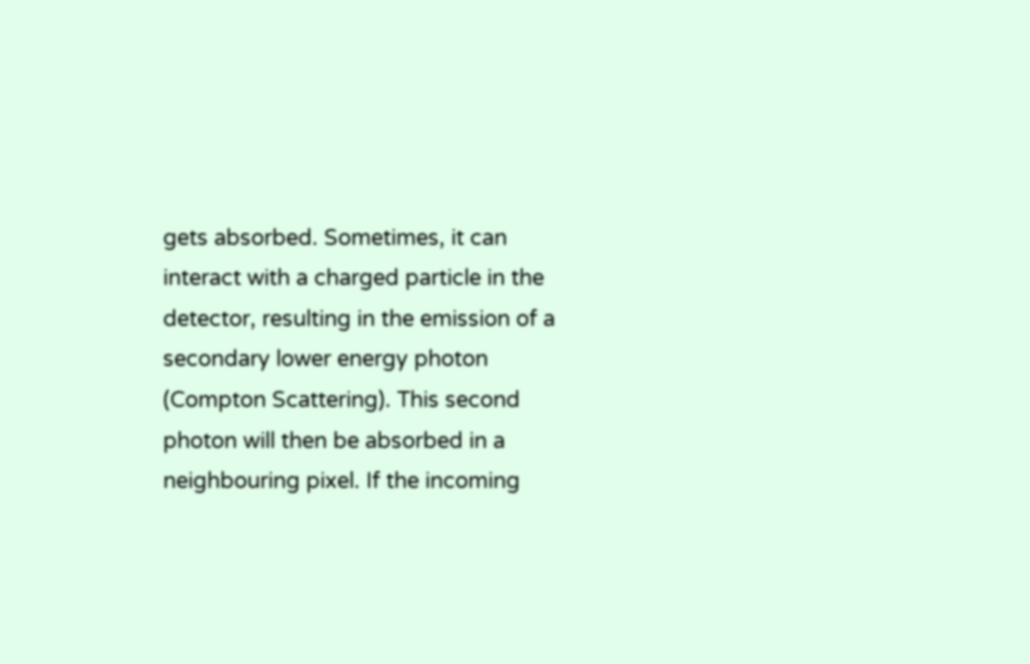gets absorbed. Sometimes, it can interact with a charged particle in the detector, resulting in the emission of a secondary lower energy photon (Compton Scattering). This second photon will then be absorbed in a neighbouring pixel. If the incoming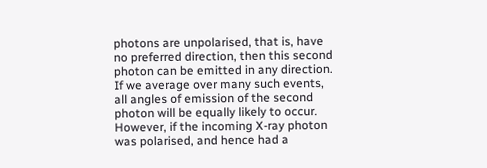photons are unpolarised, that is, have no preferred direction, then this second photon can be emitted in any direction. If we average over many such events, all angles of emission of the second photon will be equally likely to occur. However, if the incoming X-ray photon was polarised, and hence had a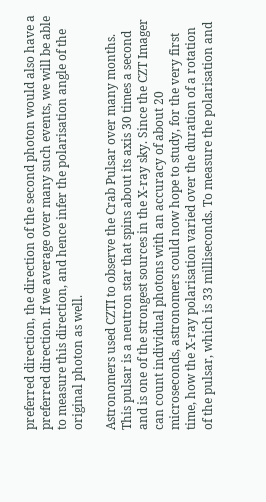preferred direction, the direction of the second photon would also have a preferred direction. If we average over many such events, we will be able to measure this direction, and hence infer the polarisation angle of the original photon as well.

Astronomers used CZTI to observe the Crab Pulsar over many months. This pulsar is a neutron star that spins about its axis 30 times a second and is one of the strongest sources in the X-ray sky. Since the CZT Imager can count individual photons with an accuracy of about 20 microseconds, astronomers could now hope to study, for the very first time, how the X-ray polarisation varied over the duration of a rotation of the pulsar, which is 33 milliseconds. To measure the polarisation and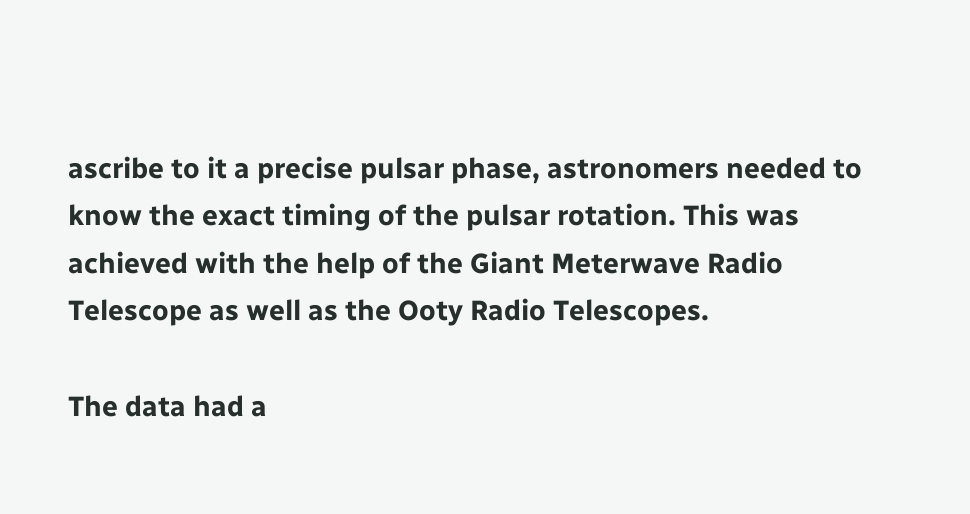ascribe to it a precise pulsar phase, astronomers needed to know the exact timing of the pulsar rotation. This was achieved with the help of the Giant Meterwave Radio Telescope as well as the Ooty Radio Telescopes.

The data had a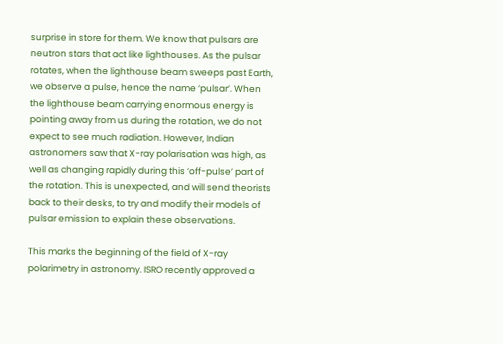surprise in store for them. We know that pulsars are neutron stars that act like lighthouses. As the pulsar rotates, when the lighthouse beam sweeps past Earth, we observe a pulse, hence the name ‘pulsar’. When the lighthouse beam carrying enormous energy is pointing away from us during the rotation, we do not expect to see much radiation. However, Indian astronomers saw that X-ray polarisation was high, as well as changing rapidly during this ‘off-pulse’ part of the rotation. This is unexpected, and will send theorists back to their desks, to try and modify their models of pulsar emission to explain these observations.

This marks the beginning of the field of X-ray polarimetry in astronomy. ISRO recently approved a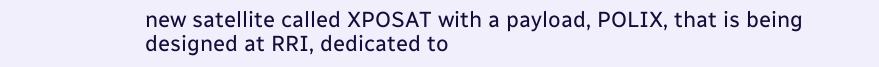new satellite called XPOSAT with a payload, POLIX, that is being designed at RRI, dedicated to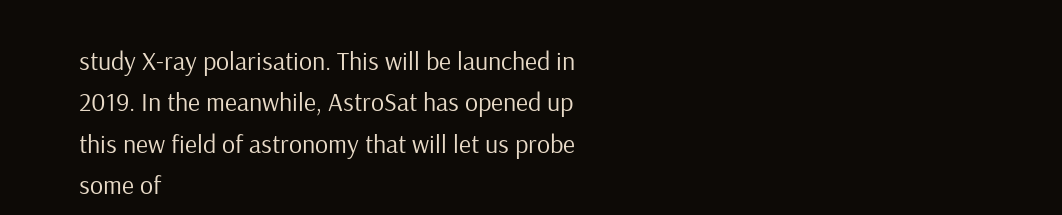study X-ray polarisation. This will be launched in 2019. In the meanwhile, AstroSat has opened up this new field of astronomy that will let us probe some of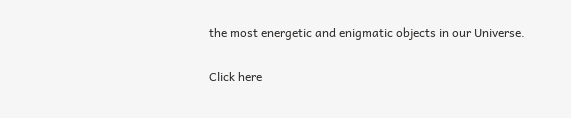the most energetic and enigmatic objects in our Universe.

Click here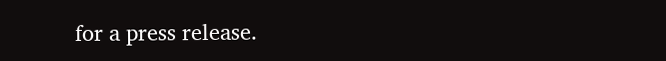for a press release.